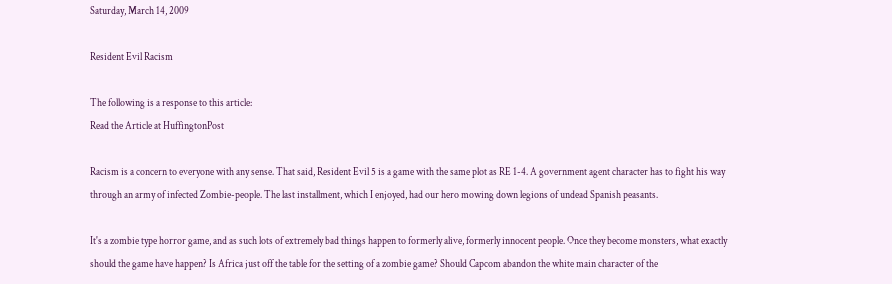Saturday, March 14, 2009

Resident Evil Racism

The following is a response to this article:
Read the Article at HuffingtonPost

Racism is a concern to everyone with any sense. That said, Resident Evil 5 is a game with the same plot as RE 1-4. A government agent character has to fight his way through an army of infected Zombie-people. The last installment, which I enjoyed, had our hero mowing down legions of undead Spanish peasants.

It's a zombie type horror game, and as such lots of extremely bad things happen to formerly alive, formerly innocent people. Once they become monsters, what exactly should the game have happen? Is Africa just off the table for the setting of a zombie game? Should Capcom abandon the white main character of the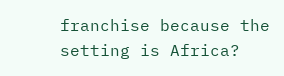franchise because the setting is Africa?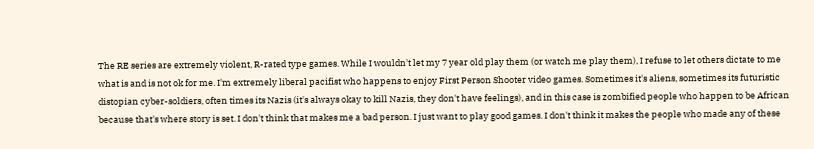The RE series are extremely violent, R-rated type games. While I wouldn't let my 7 year old play them (or watch me play them), I refuse to let others dictate to me what is and is not ok for me. I'm extremely liberal pacifist who happens to enjoy First Person Shooter video games. Sometimes it's aliens, sometimes its futuristic distopian cyber-soldiers, often times its Nazis (it's always okay to kill Nazis, they don't have feelings), and in this case is zombified people who happen to be African because that's where story is set. I don't think that makes me a bad person. I just want to play good games. I don't think it makes the people who made any of these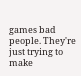games bad people. They're just trying to make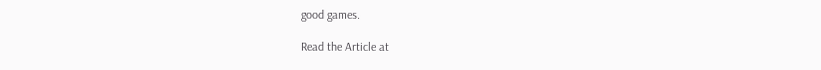good games.

Read the Article at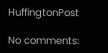HuffingtonPost

No comments: